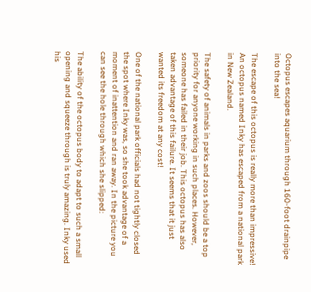Octopus escapes aquarium through 160-foot drainpipe into the sea!

The escape of this octopus is really more than impressive! An octopus named Inky has escaped from a national park in New Zealand.

The safety of animals in parks and zoos should be a top priority for anyone working in such places. However, someone has failed in their job. This octopus has also taken advantage of this failure. It seems that it just wanted its freedom at any cost!

One of the national park officials had not tightly closed the spot where Inky was, so she took advantage of a moment of inattention and ran away. In the picture you can see the hole through which she slipped:

The ability of the octopus body to adapt to such a small opening and squeeze through is truly amazing. Inky used his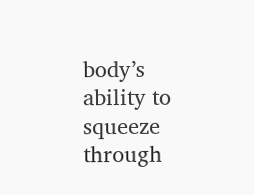body’s ability to squeeze through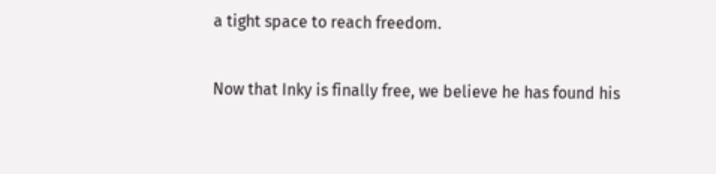a tight space to reach freedom.

Now that Inky is finally free, we believe he has found his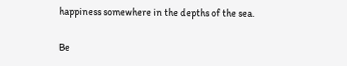happiness somewhere in the depths of the sea.

Be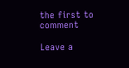the first to comment

Leave a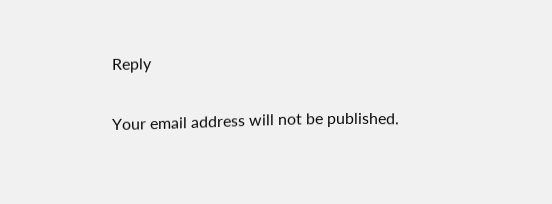Reply

Your email address will not be published.